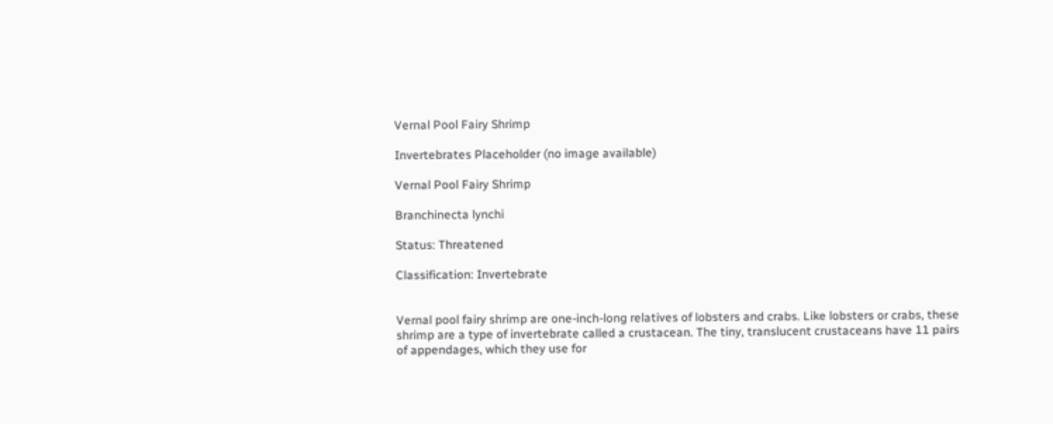Vernal Pool Fairy Shrimp

Invertebrates Placeholder (no image available)

Vernal Pool Fairy Shrimp

Branchinecta lynchi

Status: Threatened

Classification: Invertebrate


Vernal pool fairy shrimp are one-inch-long relatives of lobsters and crabs. Like lobsters or crabs, these shrimp are a type of invertebrate called a crustacean. The tiny, translucent crustaceans have 11 pairs of appendages, which they use for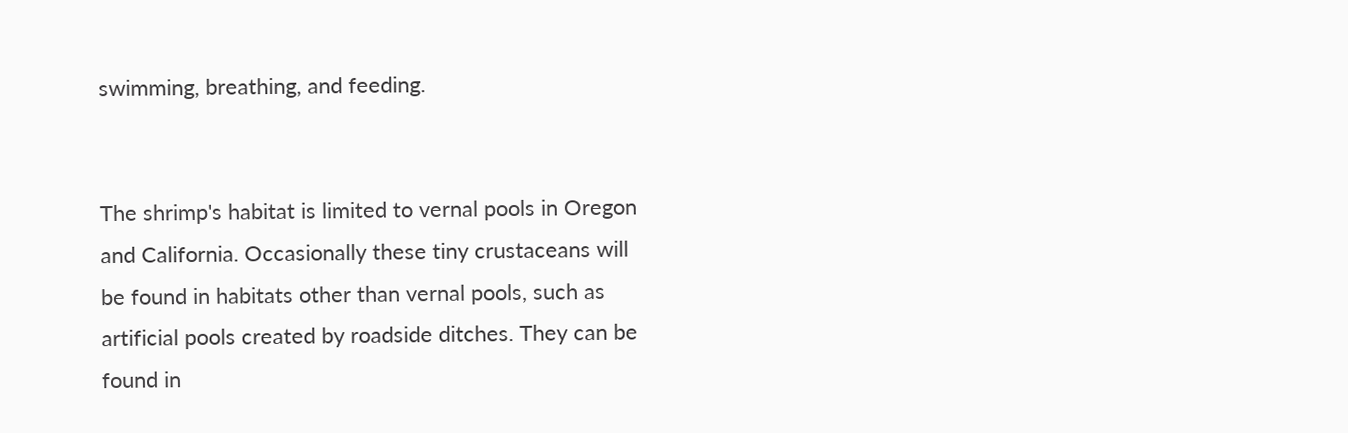swimming, breathing, and feeding.


The shrimp's habitat is limited to vernal pools in Oregon and California. Occasionally these tiny crustaceans will be found in habitats other than vernal pools, such as artificial pools created by roadside ditches. They can be found in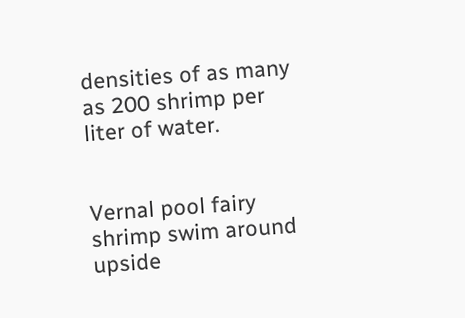densities of as many as 200 shrimp per liter of water.


Vernal pool fairy shrimp swim around upside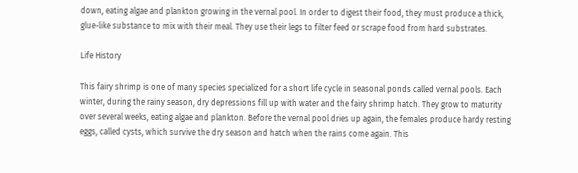down, eating algae and plankton growing in the vernal pool. In order to digest their food, they must produce a thick, glue-like substance to mix with their meal. They use their legs to filter feed or scrape food from hard substrates.

Life History

This fairy shrimp is one of many species specialized for a short life cycle in seasonal ponds called vernal pools. Each winter, during the rainy season, dry depressions fill up with water and the fairy shrimp hatch. They grow to maturity over several weeks, eating algae and plankton. Before the vernal pool dries up again, the females produce hardy resting eggs, called cysts, which survive the dry season and hatch when the rains come again. This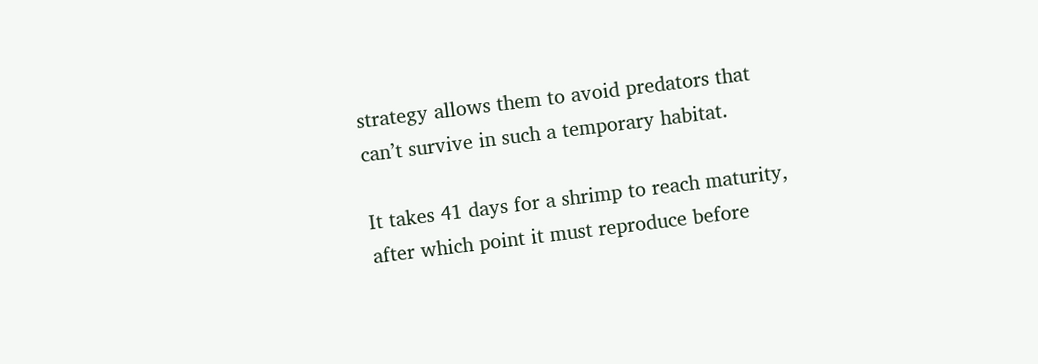strategy allows them to avoid predators that can’t survive in such a temporary habitat.

It takes 41 days for a shrimp to reach maturity, after which point it must reproduce before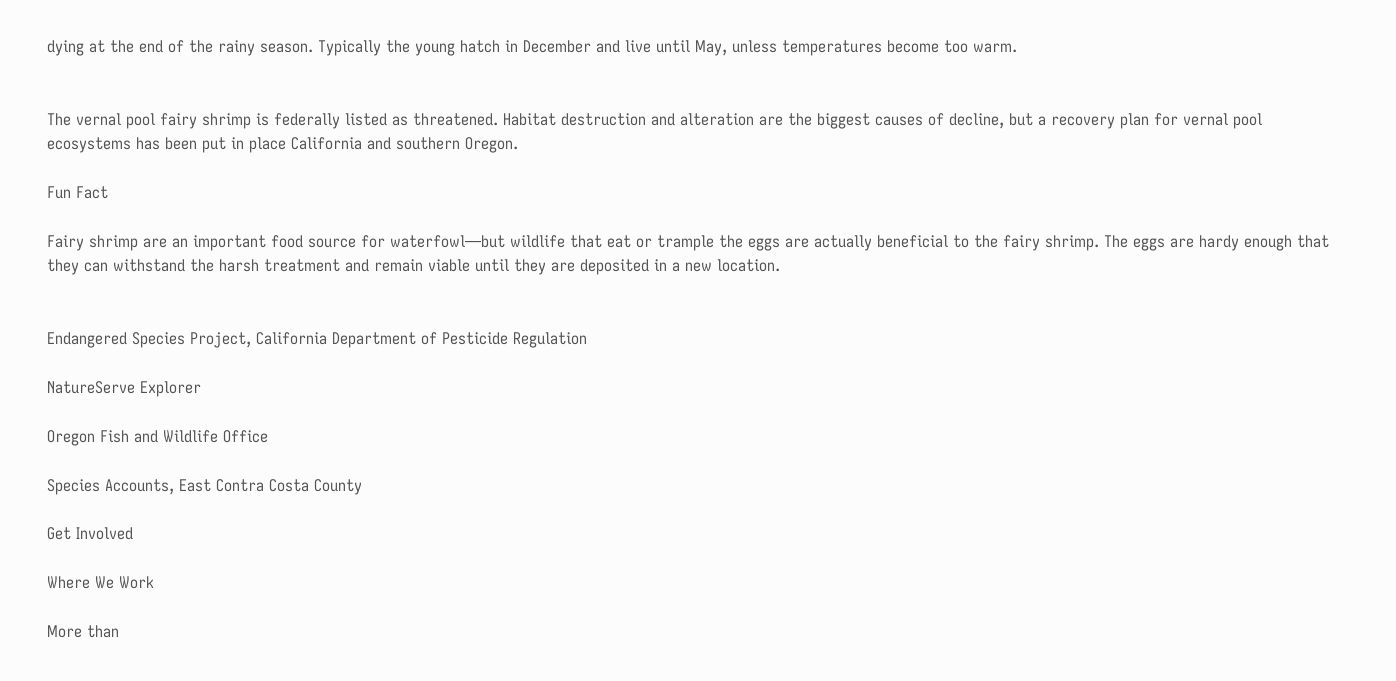dying at the end of the rainy season. Typically the young hatch in December and live until May, unless temperatures become too warm.


The vernal pool fairy shrimp is federally listed as threatened. Habitat destruction and alteration are the biggest causes of decline, but a recovery plan for vernal pool ecosystems has been put in place California and southern Oregon.

Fun Fact

Fairy shrimp are an important food source for waterfowl—but wildlife that eat or trample the eggs are actually beneficial to the fairy shrimp. The eggs are hardy enough that they can withstand the harsh treatment and remain viable until they are deposited in a new location.


Endangered Species Project, California Department of Pesticide Regulation

NatureServe Explorer

Oregon Fish and Wildlife Office

Species Accounts, East Contra Costa County

Get Involved

Where We Work

More than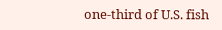one-third of U.S. fish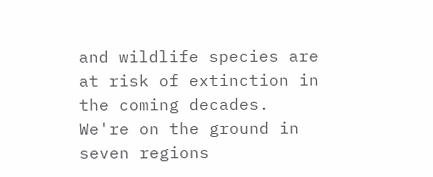and wildlife species are at risk of extinction in the coming decades. We're on the ground in seven regions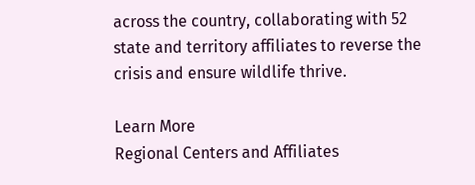across the country, collaborating with 52 state and territory affiliates to reverse the crisis and ensure wildlife thrive.

Learn More
Regional Centers and Affiliates